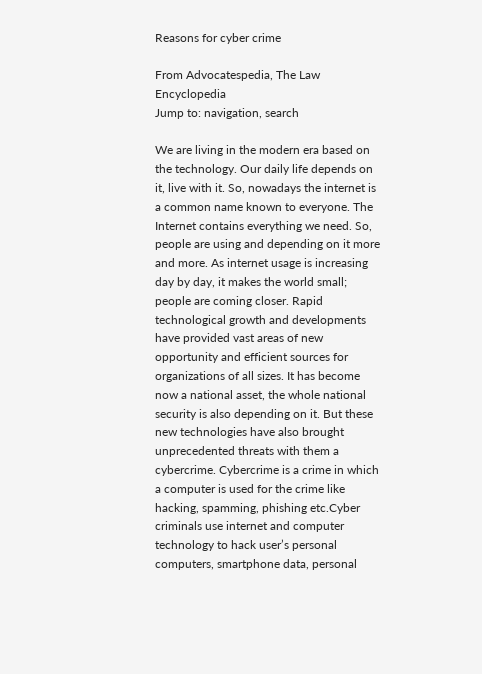Reasons for cyber crime

From Advocatespedia, The Law Encyclopedia
Jump to: navigation, search

We are living in the modern era based on the technology. Our daily life depends on it, live with it. So, nowadays the internet is a common name known to everyone. The Internet contains everything we need. So, people are using and depending on it more and more. As internet usage is increasing day by day, it makes the world small; people are coming closer. Rapid technological growth and developments have provided vast areas of new opportunity and efficient sources for organizations of all sizes. It has become now a national asset, the whole national security is also depending on it. But these new technologies have also brought unprecedented threats with them a cybercrime. Cybercrime is a crime in which a computer is used for the crime like hacking, spamming, phishing etc.Cyber criminals use internet and computer technology to hack user’s personal computers, smartphone data, personal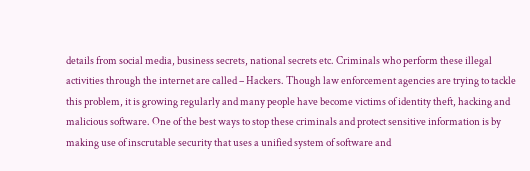details from social media, business secrets, national secrets etc. Criminals who perform these illegal activities through the internet are called – Hackers. Though law enforcement agencies are trying to tackle this problem, it is growing regularly and many people have become victims of identity theft, hacking and malicious software. One of the best ways to stop these criminals and protect sensitive information is by making use of inscrutable security that uses a unified system of software and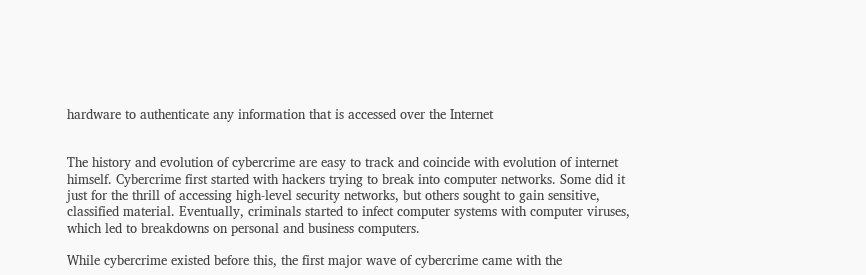hardware to authenticate any information that is accessed over the Internet


The history and evolution of cybercrime are easy to track and coincide with evolution of internet himself. Cybercrime first started with hackers trying to break into computer networks. Some did it just for the thrill of accessing high-level security networks, but others sought to gain sensitive, classified material. Eventually, criminals started to infect computer systems with computer viruses, which led to breakdowns on personal and business computers.

While cybercrime existed before this, the first major wave of cybercrime came with the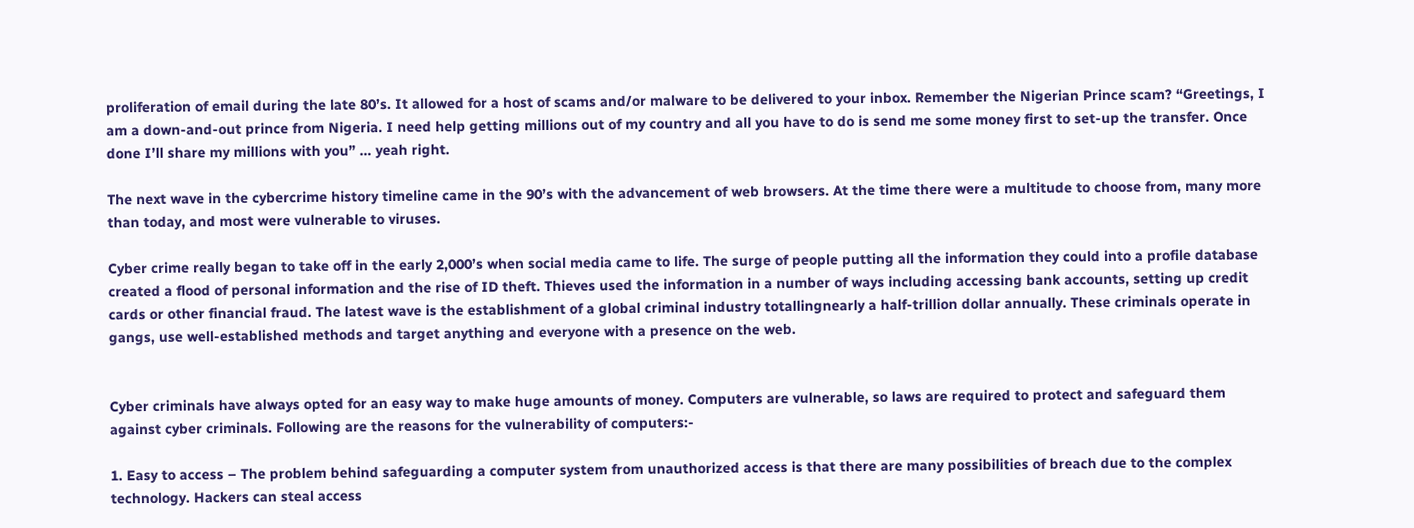proliferation of email during the late 80’s. It allowed for a host of scams and/or malware to be delivered to your inbox. Remember the Nigerian Prince scam? “Greetings, I am a down-and-out prince from Nigeria. I need help getting millions out of my country and all you have to do is send me some money first to set-up the transfer. Once done I’ll share my millions with you” … yeah right.

The next wave in the cybercrime history timeline came in the 90’s with the advancement of web browsers. At the time there were a multitude to choose from, many more than today, and most were vulnerable to viruses.

Cyber crime really began to take off in the early 2,000’s when social media came to life. The surge of people putting all the information they could into a profile database created a flood of personal information and the rise of ID theft. Thieves used the information in a number of ways including accessing bank accounts, setting up credit cards or other financial fraud. The latest wave is the establishment of a global criminal industry totallingnearly a half-trillion dollar annually. These criminals operate in gangs, use well-established methods and target anything and everyone with a presence on the web.


Cyber criminals have always opted for an easy way to make huge amounts of money. Computers are vulnerable, so laws are required to protect and safeguard them against cyber criminals. Following are the reasons for the vulnerability of computers:-

1. Easy to access – The problem behind safeguarding a computer system from unauthorized access is that there are many possibilities of breach due to the complex technology. Hackers can steal access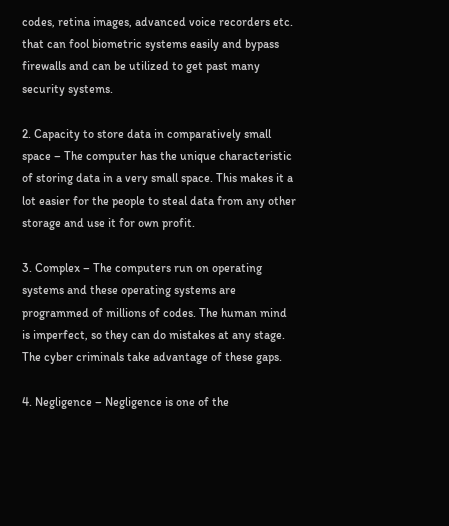codes, retina images, advanced voice recorders etc. that can fool biometric systems easily and bypass firewalls and can be utilized to get past many security systems.

2. Capacity to store data in comparatively small space – The computer has the unique characteristic of storing data in a very small space. This makes it a lot easier for the people to steal data from any other storage and use it for own profit.

3. Complex – The computers run on operating systems and these operating systems are programmed of millions of codes. The human mind is imperfect, so they can do mistakes at any stage. The cyber criminals take advantage of these gaps.

4. Negligence – Negligence is one of the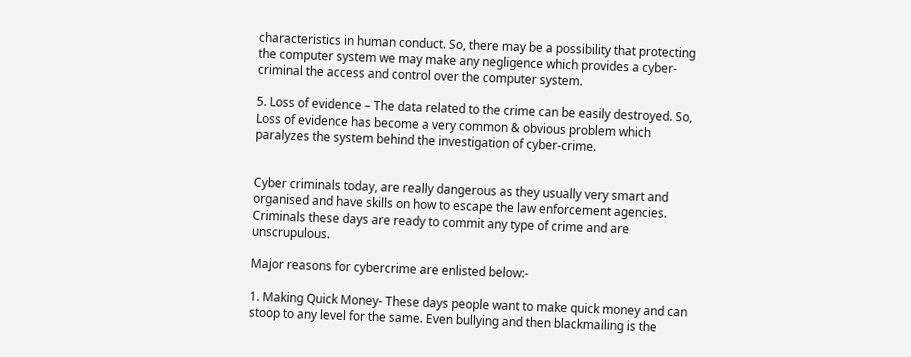characteristics in human conduct. So, there may be a possibility that protecting the computer system we may make any negligence which provides a cyber-criminal the access and control over the computer system.

5. Loss of evidence – The data related to the crime can be easily destroyed. So, Loss of evidence has become a very common & obvious problem which paralyzes the system behind the investigation of cyber-crime.


Cyber criminals today, are really dangerous as they usually very smart and organised and have skills on how to escape the law enforcement agencies. Criminals these days are ready to commit any type of crime and are unscrupulous.

Major reasons for cybercrime are enlisted below:-

1. Making Quick Money- These days people want to make quick money and can stoop to any level for the same. Even bullying and then blackmailing is the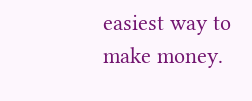easiest way to make money.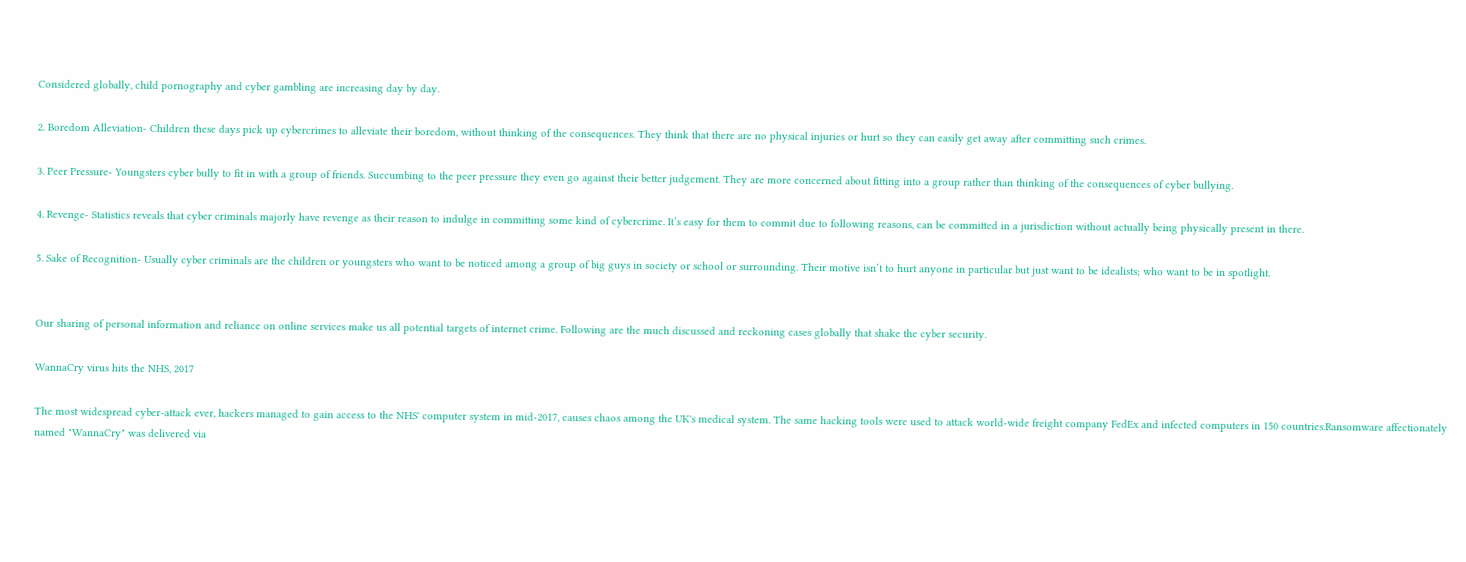Considered globally, child pornography and cyber gambling are increasing day by day.

2. Boredom Alleviation- Children these days pick up cybercrimes to alleviate their boredom, without thinking of the consequences. They think that there are no physical injuries or hurt so they can easily get away after committing such crimes.

3. Peer Pressure- Youngsters cyber bully to fit in with a group of friends. Succumbing to the peer pressure they even go against their better judgement. They are more concerned about fitting into a group rather than thinking of the consequences of cyber bullying.

4. Revenge- Statistics reveals that cyber criminals majorly have revenge as their reason to indulge in committing some kind of cybercrime. It’s easy for them to commit due to following reasons, can be committed in a jurisdiction without actually being physically present in there.

5. Sake of Recognition- Usually cyber criminals are the children or youngsters who want to be noticed among a group of big guys in society or school or surrounding. Their motive isn’t to hurt anyone in particular but just want to be idealists; who want to be in spotlight.


Our sharing of personal information and reliance on online services make us all potential targets of internet crime. Following are the much discussed and reckoning cases globally that shake the cyber security.

WannaCry virus hits the NHS, 2017

The most widespread cyber-attack ever, hackers managed to gain access to the NHS' computer system in mid-2017, causes chaos among the UK's medical system. The same hacking tools were used to attack world-wide freight company FedEx and infected computers in 150 countries.Ransomware affectionately named "WannaCry" was delivered via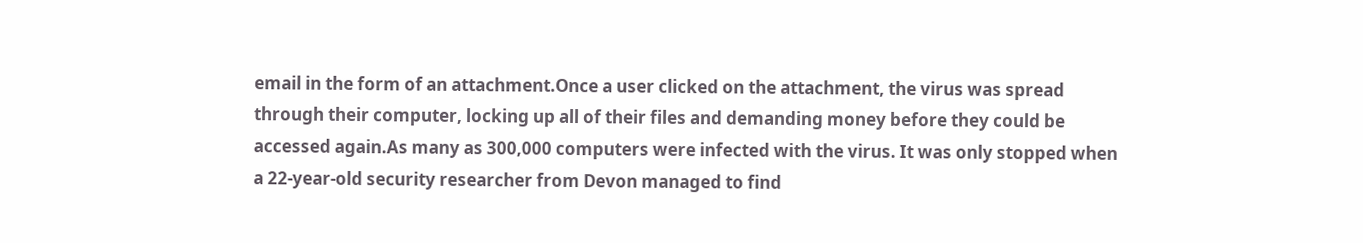email in the form of an attachment.Once a user clicked on the attachment, the virus was spread through their computer, locking up all of their files and demanding money before they could be accessed again.As many as 300,000 computers were infected with the virus. It was only stopped when a 22-year-old security researcher from Devon managed to find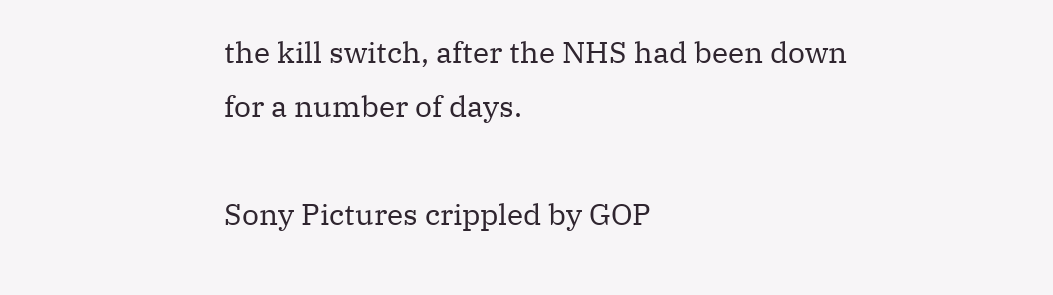the kill switch, after the NHS had been down for a number of days.

Sony Pictures crippled by GOP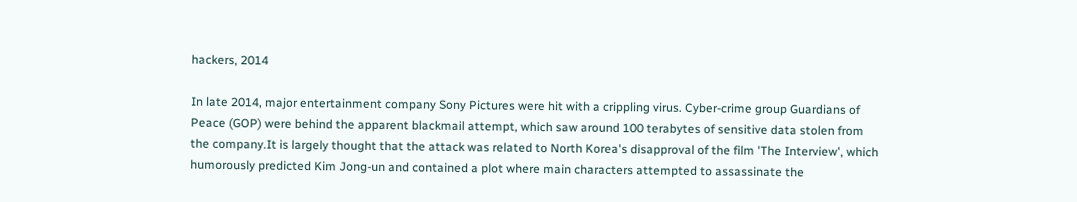hackers, 2014

In late 2014, major entertainment company Sony Pictures were hit with a crippling virus. Cyber-crime group Guardians of Peace (GOP) were behind the apparent blackmail attempt, which saw around 100 terabytes of sensitive data stolen from the company.It is largely thought that the attack was related to North Korea's disapproval of the film 'The Interview', which humorously predicted Kim Jong-un and contained a plot where main characters attempted to assassinate the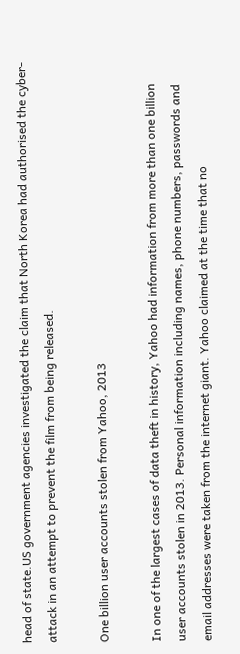head of state.US government agencies investigated the claim that North Korea had authorised the cyber-attack in an attempt to prevent the film from being released.

One billion user accounts stolen from Yahoo, 2013

In one of the largest cases of data theft in history, Yahoo had information from more than one billion user accounts stolen in 2013. Personal information including names, phone numbers, passwords and email addresses were taken from the internet giant. Yahoo claimed at the time that no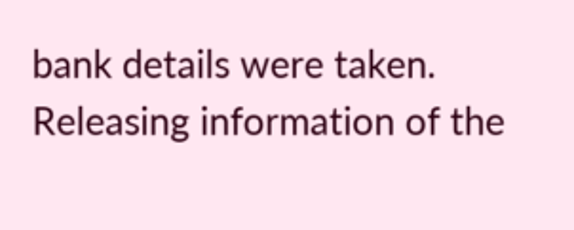bank details were taken. Releasing information of the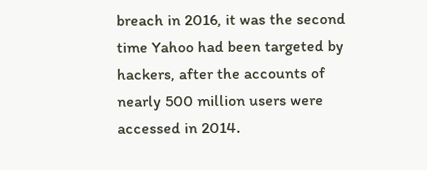breach in 2016, it was the second time Yahoo had been targeted by hackers, after the accounts of nearly 500 million users were accessed in 2014.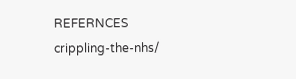REFERNCES crippling-the-nhs/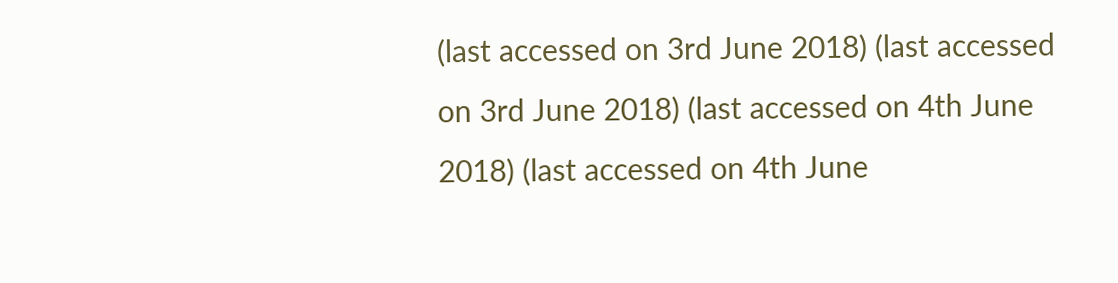(last accessed on 3rd June 2018) (last accessed on 3rd June 2018) (last accessed on 4th June 2018) (last accessed on 4th June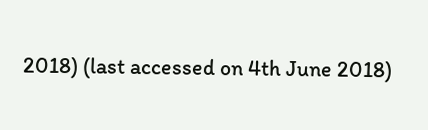2018) (last accessed on 4th June 2018)